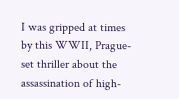I was gripped at times by this WWII, Prague-set thriller about the assassination of high-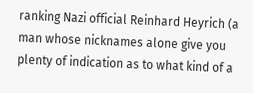ranking Nazi official Reinhard Heyrich (a man whose nicknames alone give you plenty of indication as to what kind of a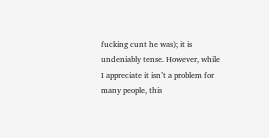fucking cunt he was); it is undeniably tense. However, while I appreciate it isn’t a problem for many people, this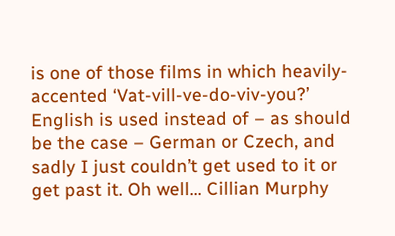is one of those films in which heavily-accented ‘Vat-vill-ve-do-viv-you?’ English is used instead of – as should be the case – German or Czech, and sadly I just couldn’t get used to it or get past it. Oh well… Cillian Murphy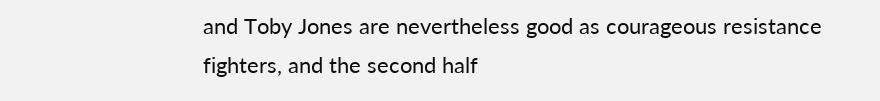and Toby Jones are nevertheless good as courageous resistance fighters, and the second half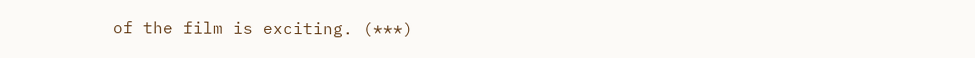of the film is exciting. (***)